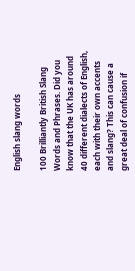English slang words

100 Brilliantly British Slang Words and Phrases. Did you know that the UK has around 40 different dialects of English, each with their own accents and slang? This can cause a great deal of confusion if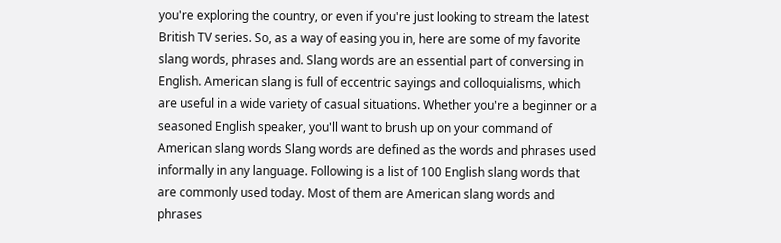you're exploring the country, or even if you're just looking to stream the latest British TV series. So, as a way of easing you in, here are some of my favorite slang words, phrases and. Slang words are an essential part of conversing in English. American slang is full of eccentric sayings and colloquialisms, which are useful in a wide variety of casual situations. Whether you're a beginner or a seasoned English speaker, you'll want to brush up on your command of American slang words Slang words are defined as the words and phrases used informally in any language. Following is a list of 100 English slang words that are commonly used today. Most of them are American slang words and phrases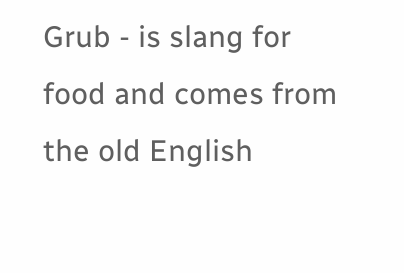Grub - is slang for food and comes from the old English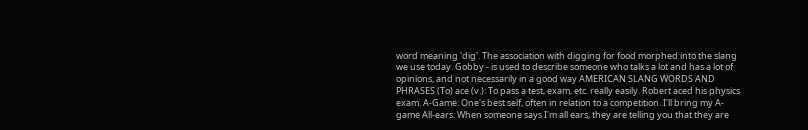word meaning 'dig'. The association with digging for food morphed into the slang we use today. Gobby - is used to describe someone who talks a lot and has a lot of opinions, and not necessarily in a good way AMERICAN SLANG WORDS AND PHRASES (To) ace (v.): To pass a test, exam, etc. really easily. Robert aced his physics exam. A-Game: One's best self, often in relation to a competition. I'll bring my A-game All-ears: When someone says I'm all ears, they are telling you that they are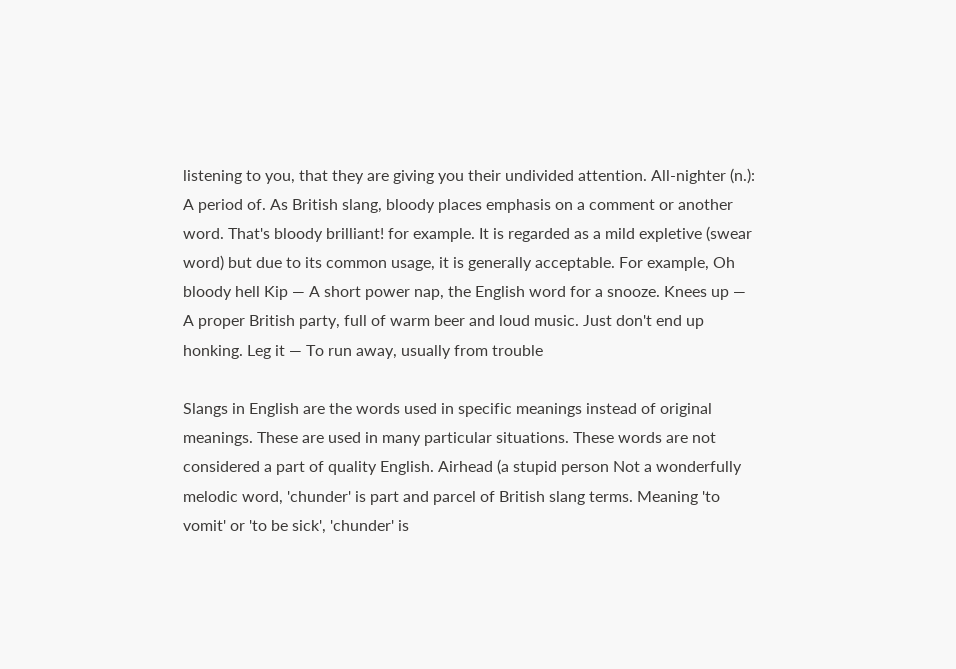listening to you, that they are giving you their undivided attention. All-nighter (n.): A period of. As British slang, bloody places emphasis on a comment or another word. That's bloody brilliant! for example. It is regarded as a mild expletive (swear word) but due to its common usage, it is generally acceptable. For example, Oh bloody hell Kip — A short power nap, the English word for a snooze. Knees up — A proper British party, full of warm beer and loud music. Just don't end up honking. Leg it — To run away, usually from trouble

Slangs in English are the words used in specific meanings instead of original meanings. These are used in many particular situations. These words are not considered a part of quality English. Airhead (a stupid person Not a wonderfully melodic word, 'chunder' is part and parcel of British slang terms. Meaning 'to vomit' or 'to be sick', 'chunder' is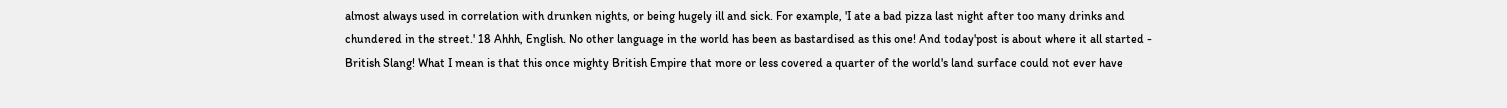almost always used in correlation with drunken nights, or being hugely ill and sick. For example, 'I ate a bad pizza last night after too many drinks and chundered in the street.' 18 Ahhh, English. No other language in the world has been as bastardised as this one! And today'post is about where it all started - British Slang! What I mean is that this once mighty British Empire that more or less covered a quarter of the world's land surface could not ever have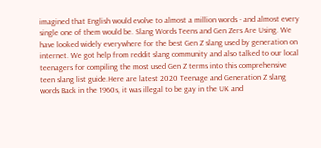imagined that English would evolve to almost a million words - and almost every single one of them would be. Slang Words Teens and Gen Zers Are Using. We have looked widely everywhere for the best Gen Z slang used by generation on internet. We got help from reddit slang community and also talked to our local teenagers for compiling the most used Gen Z terms into this comprehensive teen slang list guide.Here are latest 2020 Teenage and Generation Z slang words Back in the 1960s, it was illegal to be gay in the UK and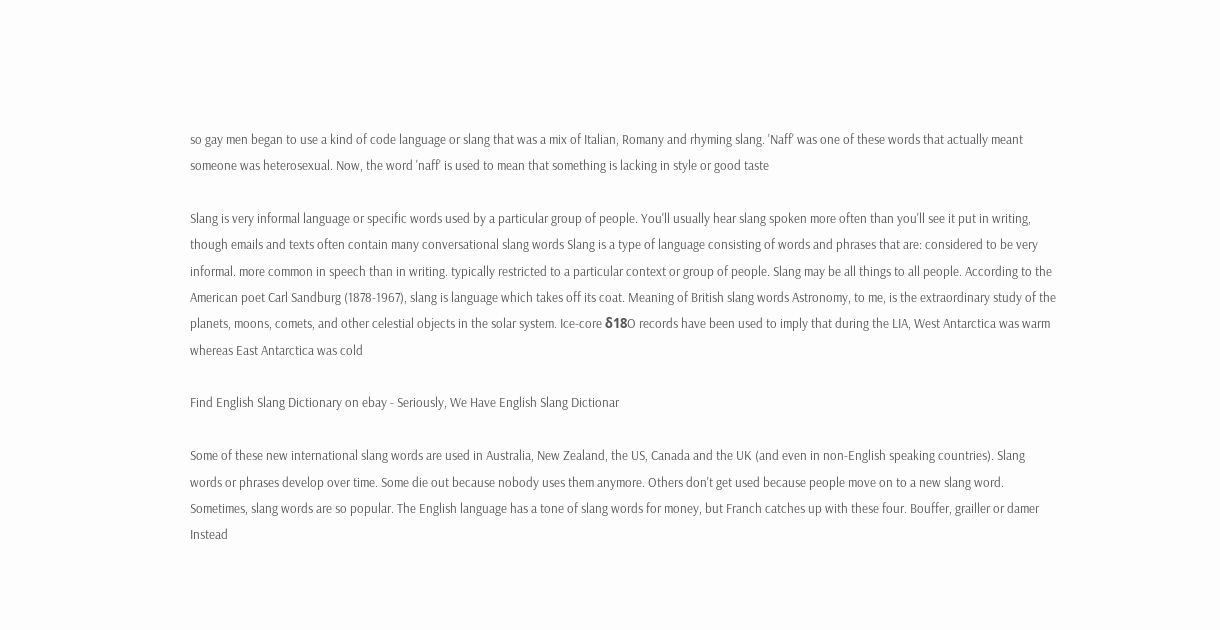so gay men began to use a kind of code language or slang that was a mix of Italian, Romany and rhyming slang. 'Naff' was one of these words that actually meant someone was heterosexual. Now, the word 'naff' is used to mean that something is lacking in style or good taste

Slang is very informal language or specific words used by a particular group of people. You'll usually hear slang spoken more often than you'll see it put in writing, though emails and texts often contain many conversational slang words Slang is a type of language consisting of words and phrases that are: considered to be very informal. more common in speech than in writing. typically restricted to a particular context or group of people. Slang may be all things to all people. According to the American poet Carl Sandburg (1878-1967), slang is language which takes off its coat. Meaning of British slang words Astronomy, to me, is the extraordinary study of the planets, moons, comets, and other celestial objects in the solar system. Ice-core δ18O records have been used to imply that during the LIA, West Antarctica was warm whereas East Antarctica was cold

Find English Slang Dictionary on ebay - Seriously, We Have English Slang Dictionar

Some of these new international slang words are used in Australia, New Zealand, the US, Canada and the UK (and even in non-English speaking countries). Slang words or phrases develop over time. Some die out because nobody uses them anymore. Others don't get used because people move on to a new slang word. Sometimes, slang words are so popular. The English language has a tone of slang words for money, but Franch catches up with these four. Bouffer, grailler or damer Instead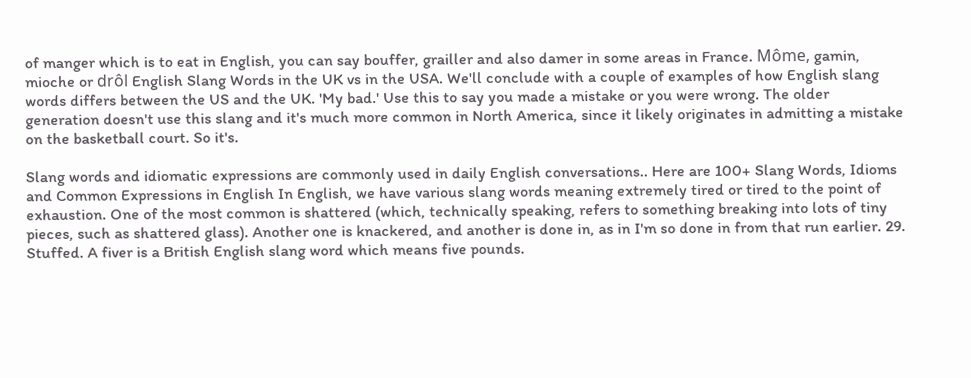of manger which is to eat in English, you can say bouffer, grailler and also damer in some areas in France. Môme, gamin, mioche or drôl English Slang Words in the UK vs in the USA. We'll conclude with a couple of examples of how English slang words differs between the US and the UK. 'My bad.' Use this to say you made a mistake or you were wrong. The older generation doesn't use this slang and it's much more common in North America, since it likely originates in admitting a mistake on the basketball court. So it's.

Slang words and idiomatic expressions are commonly used in daily English conversations.. Here are 100+ Slang Words, Idioms and Common Expressions in English In English, we have various slang words meaning extremely tired or tired to the point of exhaustion. One of the most common is shattered (which, technically speaking, refers to something breaking into lots of tiny pieces, such as shattered glass). Another one is knackered, and another is done in, as in I'm so done in from that run earlier. 29. Stuffed. A fiver is a British English slang word which means five pounds.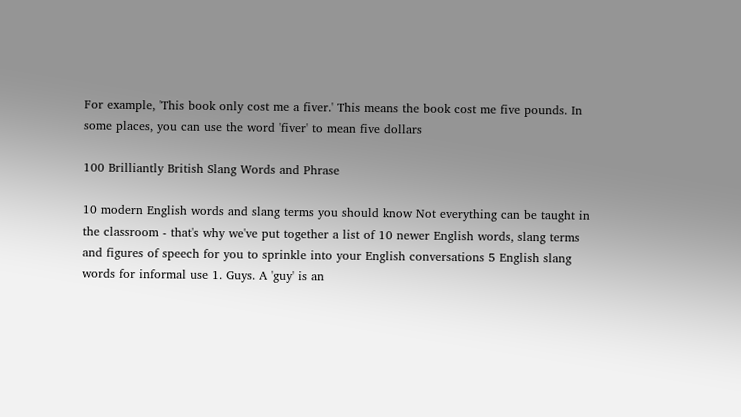For example, 'This book only cost me a fiver.' This means the book cost me five pounds. In some places, you can use the word 'fiver' to mean five dollars

100 Brilliantly British Slang Words and Phrase

10 modern English words and slang terms you should know Not everything can be taught in the classroom - that's why we've put together a list of 10 newer English words, slang terms and figures of speech for you to sprinkle into your English conversations 5 English slang words for informal use 1. Guys. A 'guy' is an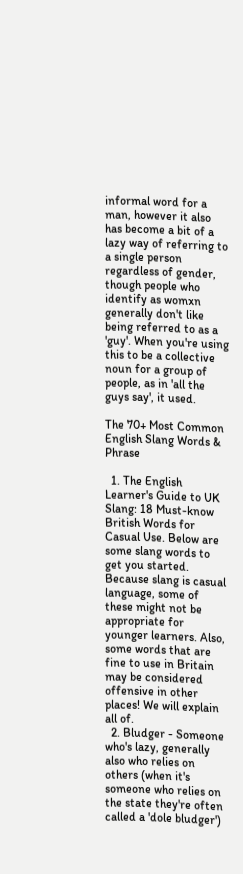informal word for a man, however it also has become a bit of a lazy way of referring to a single person regardless of gender, though people who identify as womxn generally don't like being referred to as a 'guy'. When you're using this to be a collective noun for a group of people, as in 'all the guys say', it used.

The 70+ Most Common English Slang Words & Phrase

  1. The English Learner's Guide to UK Slang: 18 Must-know British Words for Casual Use. Below are some slang words to get you started. Because slang is casual language, some of these might not be appropriate for younger learners. Also, some words that are fine to use in Britain may be considered offensive in other places! We will explain all of.
  2. Bludger - Someone who's lazy, generally also who relies on others (when it's someone who relies on the state they're often called a 'dole bludger')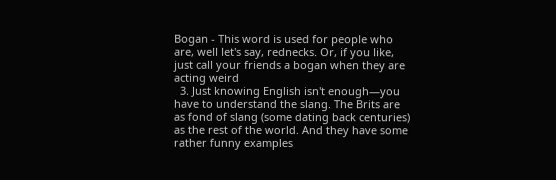Bogan - This word is used for people who are, well let's say, rednecks. Or, if you like, just call your friends a bogan when they are acting weird
  3. Just knowing English isn't enough—you have to understand the slang. The Brits are as fond of slang (some dating back centuries) as the rest of the world. And they have some rather funny examples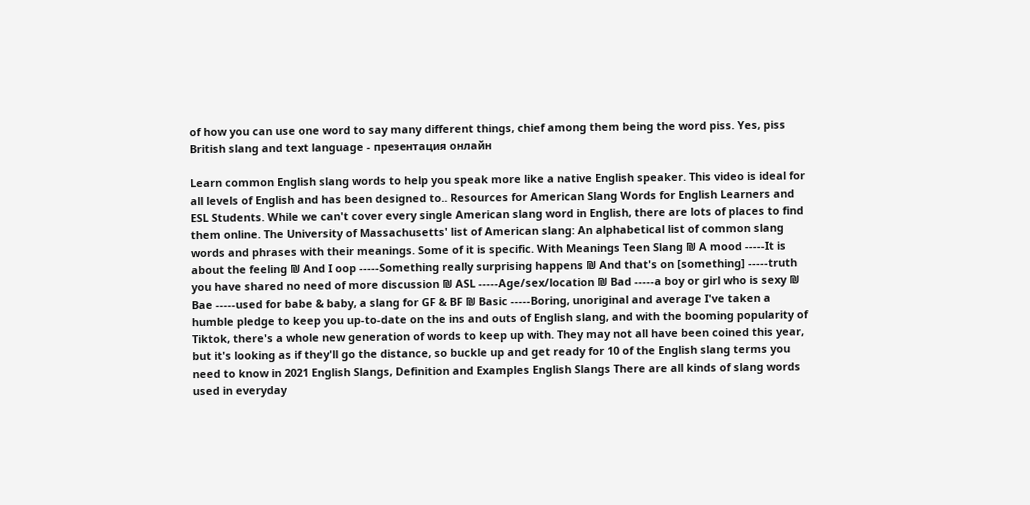of how you can use one word to say many different things, chief among them being the word piss. Yes, piss
British slang and text language - презентация онлайн

Learn common English slang words to help you speak more like a native English speaker. This video is ideal for all levels of English and has been designed to.. Resources for American Slang Words for English Learners and ESL Students. While we can't cover every single American slang word in English, there are lots of places to find them online. The University of Massachusetts' list of American slang: An alphabetical list of common slang words and phrases with their meanings. Some of it is specific. With Meanings Teen Slang ₪ A mood -----It is about the feeling ₪ And I oop -----Something really surprising happens ₪ And that's on [something] -----truth you have shared no need of more discussion ₪ ASL -----Age/sex/location ₪ Bad -----a boy or girl who is sexy ₪ Bae -----used for babe & baby, a slang for GF & BF ₪ Basic -----Boring, unoriginal and average I've taken a humble pledge to keep you up-to-date on the ins and outs of English slang, and with the booming popularity of Tiktok, there's a whole new generation of words to keep up with. They may not all have been coined this year, but it's looking as if they'll go the distance, so buckle up and get ready for 10 of the English slang terms you need to know in 2021 English Slangs, Definition and Examples English Slangs There are all kinds of slang words used in everyday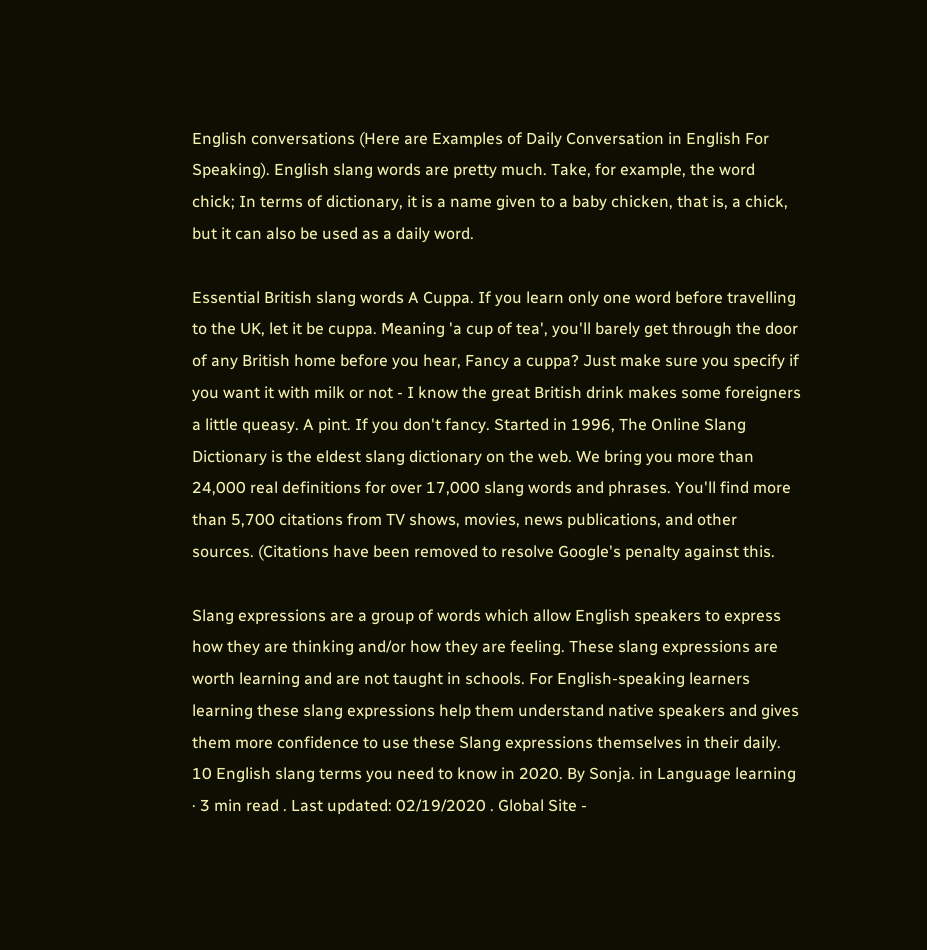English conversations (Here are Examples of Daily Conversation in English For Speaking). English slang words are pretty much. Take, for example, the word chick; In terms of dictionary, it is a name given to a baby chicken, that is, a chick, but it can also be used as a daily word.

Essential British slang words A Cuppa. If you learn only one word before travelling to the UK, let it be cuppa. Meaning 'a cup of tea', you'll barely get through the door of any British home before you hear, Fancy a cuppa? Just make sure you specify if you want it with milk or not - I know the great British drink makes some foreigners a little queasy. A pint. If you don't fancy. Started in 1996, The Online Slang Dictionary is the eldest slang dictionary on the web. We bring you more than 24,000 real definitions for over 17,000 slang words and phrases. You'll find more than 5,700 citations from TV shows, movies, news publications, and other sources. (Citations have been removed to resolve Google's penalty against this.

Slang expressions are a group of words which allow English speakers to express how they are thinking and/or how they are feeling. These slang expressions are worth learning and are not taught in schools. For English-speaking learners learning these slang expressions help them understand native speakers and gives them more confidence to use these Slang expressions themselves in their daily. 10 English slang terms you need to know in 2020. By Sonja. in Language learning · 3 min read . Last updated: 02/19/2020 . Global Site -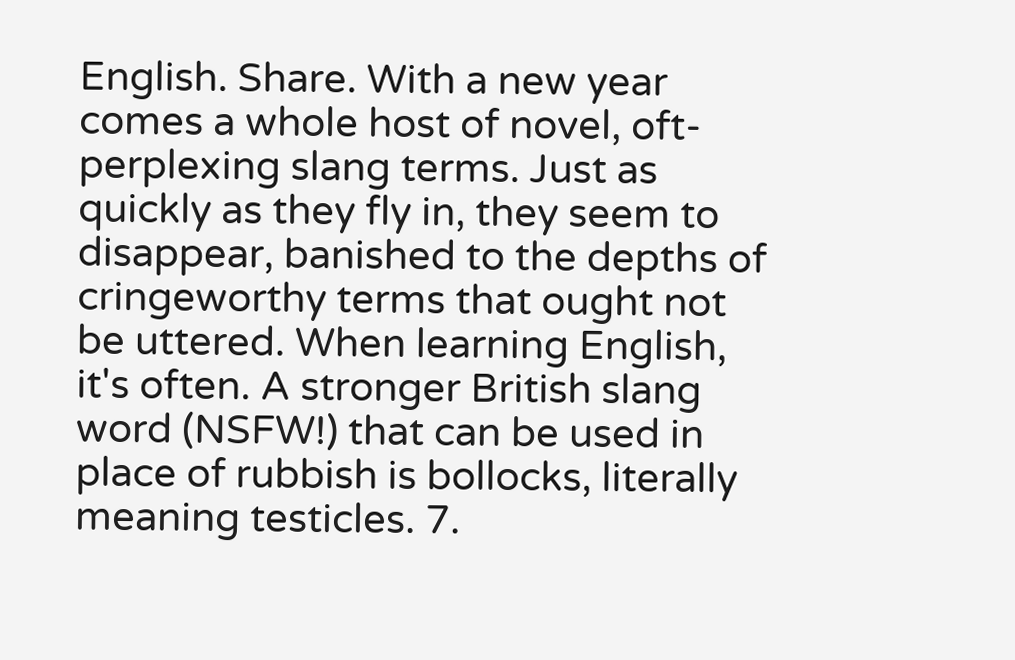English. Share. With a new year comes a whole host of novel, oft-perplexing slang terms. Just as quickly as they fly in, they seem to disappear, banished to the depths of cringeworthy terms that ought not be uttered. When learning English, it's often. A stronger British slang word (NSFW!) that can be used in place of rubbish is bollocks, literally meaning testicles. 7.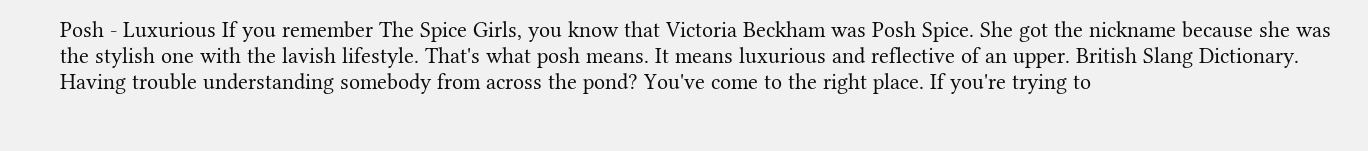Posh - Luxurious If you remember The Spice Girls, you know that Victoria Beckham was Posh Spice. She got the nickname because she was the stylish one with the lavish lifestyle. That's what posh means. It means luxurious and reflective of an upper. British Slang Dictionary. Having trouble understanding somebody from across the pond? You've come to the right place. If you're trying to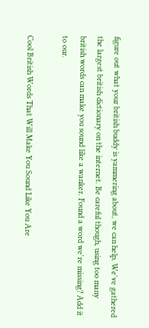figure out what your british buddy is yammering about, we can help. We've gathered the largest british dictionary on the internet. Be careful though, using too many british words can make you sound like a wanker. Found a word we're missing? Add it to our.

Cool British Words That Will Make You Sound Like You Are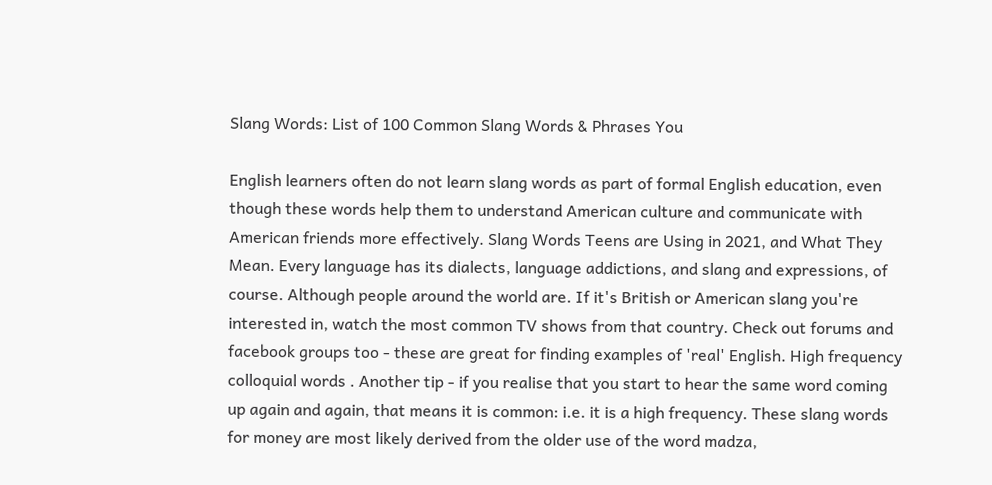Slang Words: List of 100 Common Slang Words & Phrases You

English learners often do not learn slang words as part of formal English education, even though these words help them to understand American culture and communicate with American friends more effectively. Slang Words Teens are Using in 2021, and What They Mean. Every language has its dialects, language addictions, and slang and expressions, of course. Although people around the world are. If it's British or American slang you're interested in, watch the most common TV shows from that country. Check out forums and facebook groups too - these are great for finding examples of 'real' English. High frequency colloquial words . Another tip - if you realise that you start to hear the same word coming up again and again, that means it is common: i.e. it is a high frequency. These slang words for money are most likely derived from the older use of the word madza,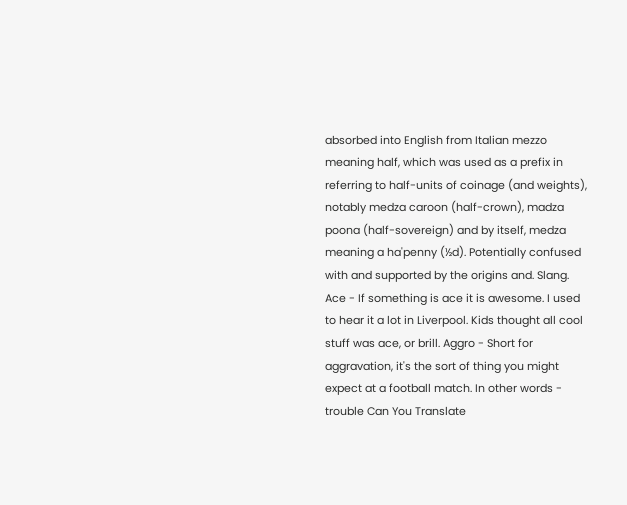absorbed into English from Italian mezzo meaning half, which was used as a prefix in referring to half-units of coinage (and weights), notably medza caroon (half-crown), madza poona (half-sovereign) and by itself, medza meaning a ha'penny (½d). Potentially confused with and supported by the origins and. Slang. Ace - If something is ace it is awesome. I used to hear it a lot in Liverpool. Kids thought all cool stuff was ace, or brill. Aggro - Short for aggravation, it's the sort of thing you might expect at a football match. In other words - trouble Can You Translate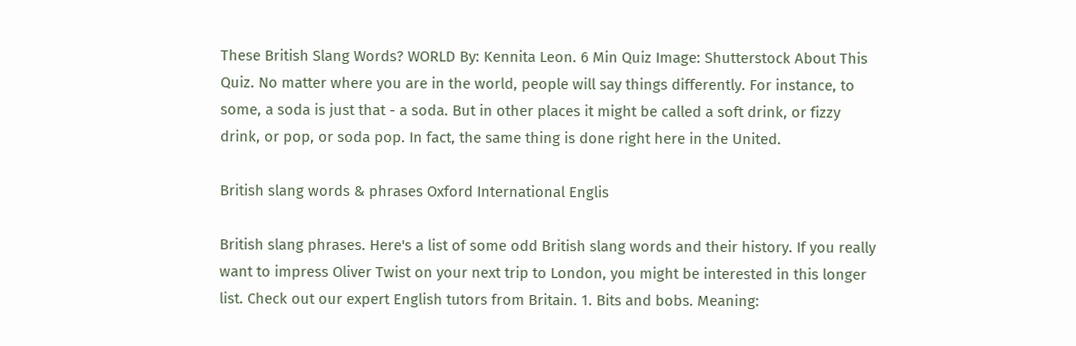These British Slang Words? WORLD By: Kennita Leon. 6 Min Quiz Image: Shutterstock About This Quiz. No matter where you are in the world, people will say things differently. For instance, to some, a soda is just that - a soda. But in other places it might be called a soft drink, or fizzy drink, or pop, or soda pop. In fact, the same thing is done right here in the United.

British slang words & phrases Oxford International Englis

British slang phrases. Here's a list of some odd British slang words and their history. If you really want to impress Oliver Twist on your next trip to London, you might be interested in this longer list. Check out our expert English tutors from Britain. 1. Bits and bobs. Meaning: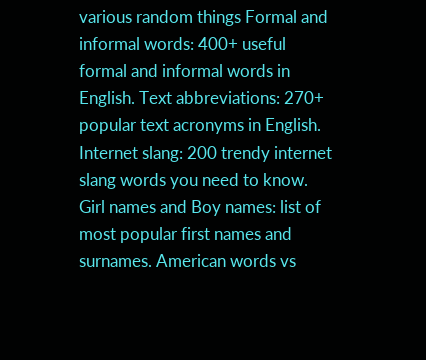various random things Formal and informal words: 400+ useful formal and informal words in English. Text abbreviations: 270+ popular text acronyms in English. Internet slang: 200 trendy internet slang words you need to know. Girl names and Boy names: list of most popular first names and surnames. American words vs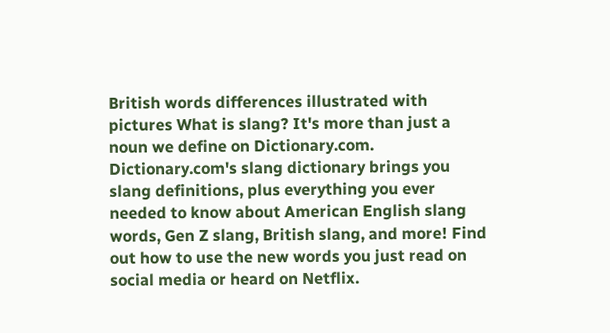British words differences illustrated with pictures What is slang? It's more than just a noun we define on Dictionary.com. Dictionary.com's slang dictionary brings you slang definitions, plus everything you ever needed to know about American English slang words, Gen Z slang, British slang, and more! Find out how to use the new words you just read on social media or heard on Netflix.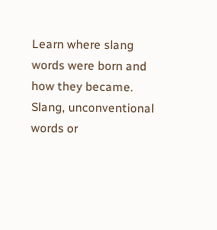Learn where slang words were born and how they became. Slang, unconventional words or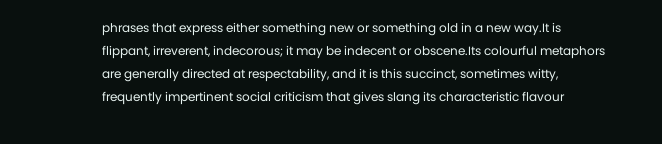phrases that express either something new or something old in a new way.It is flippant, irreverent, indecorous; it may be indecent or obscene.Its colourful metaphors are generally directed at respectability, and it is this succinct, sometimes witty, frequently impertinent social criticism that gives slang its characteristic flavour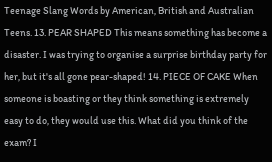Teenage Slang Words by American, British and Australian Teens. 13. PEAR SHAPED This means something has become a disaster. I was trying to organise a surprise birthday party for her, but it's all gone pear-shaped! 14. PIECE OF CAKE When someone is boasting or they think something is extremely easy to do, they would use this. What did you think of the exam? I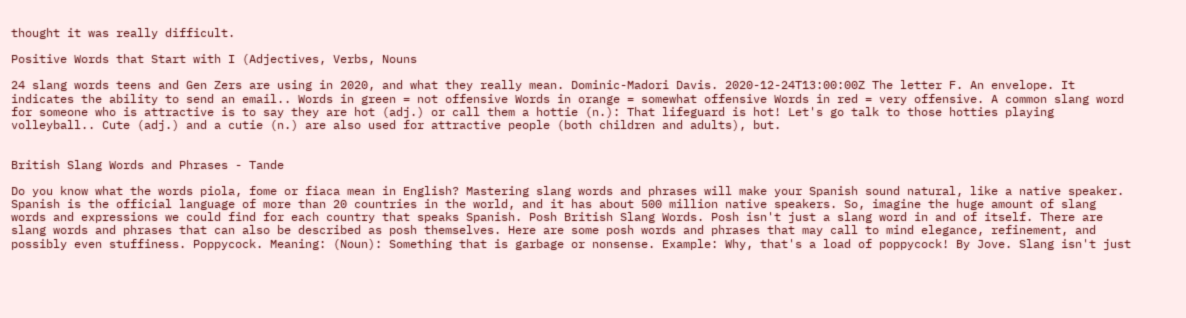thought it was really difficult.

Positive Words that Start with I (Adjectives, Verbs, Nouns

24 slang words teens and Gen Zers are using in 2020, and what they really mean. Dominic-Madori Davis. 2020-12-24T13:00:00Z The letter F. An envelope. It indicates the ability to send an email.. Words in green = not offensive Words in orange = somewhat offensive Words in red = very offensive. A common slang word for someone who is attractive is to say they are hot (adj.) or call them a hottie (n.): That lifeguard is hot! Let's go talk to those hotties playing volleyball.. Cute (adj.) and a cutie (n.) are also used for attractive people (both children and adults), but.


British Slang Words and Phrases - Tande

Do you know what the words piola, fome or fiaca mean in English? Mastering slang words and phrases will make your Spanish sound natural, like a native speaker. Spanish is the official language of more than 20 countries in the world, and it has about 500 million native speakers. So, imagine the huge amount of slang words and expressions we could find for each country that speaks Spanish. Posh British Slang Words. Posh isn't just a slang word in and of itself. There are slang words and phrases that can also be described as posh themselves. Here are some posh words and phrases that may call to mind elegance, refinement, and possibly even stuffiness. Poppycock. Meaning: (Noun): Something that is garbage or nonsense. Example: Why, that's a load of poppycock! By Jove. Slang isn't just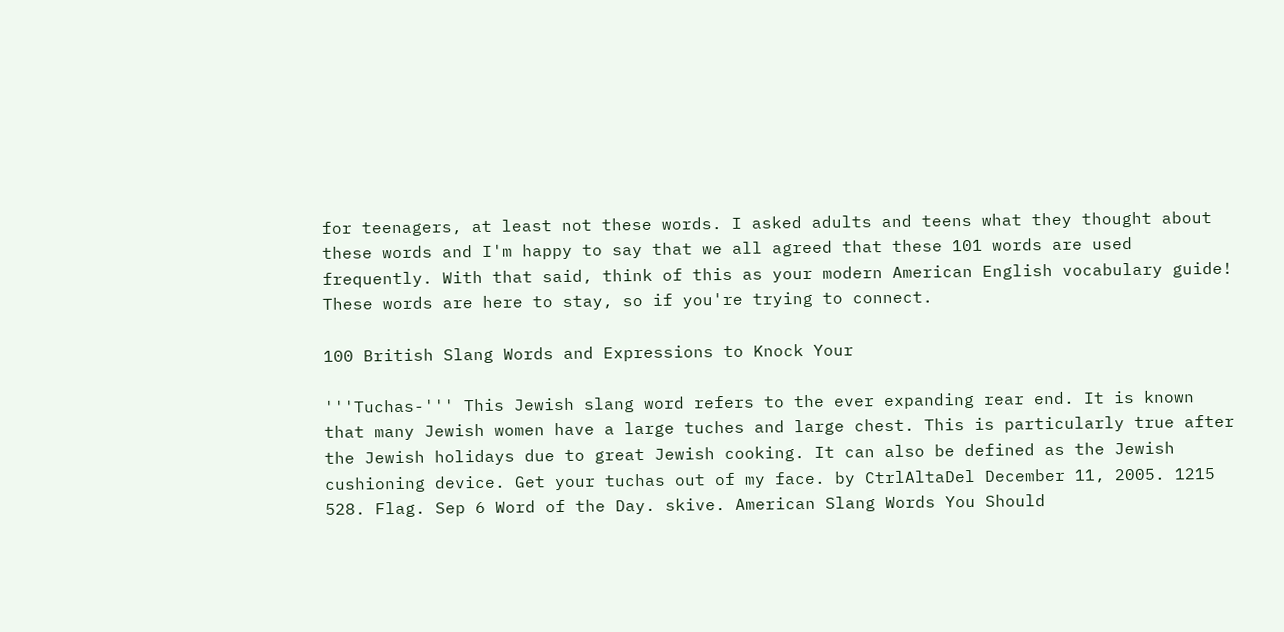for teenagers, at least not these words. I asked adults and teens what they thought about these words and I'm happy to say that we all agreed that these 101 words are used frequently. With that said, think of this as your modern American English vocabulary guide! These words are here to stay, so if you're trying to connect.

100 British Slang Words and Expressions to Knock Your

'''Tuchas-''' This Jewish slang word refers to the ever expanding rear end. It is known that many Jewish women have a large tuches and large chest. This is particularly true after the Jewish holidays due to great Jewish cooking. It can also be defined as the Jewish cushioning device. Get your tuchas out of my face. by CtrlAltaDel December 11, 2005. 1215 528. Flag. Sep 6 Word of the Day. skive. American Slang Words You Should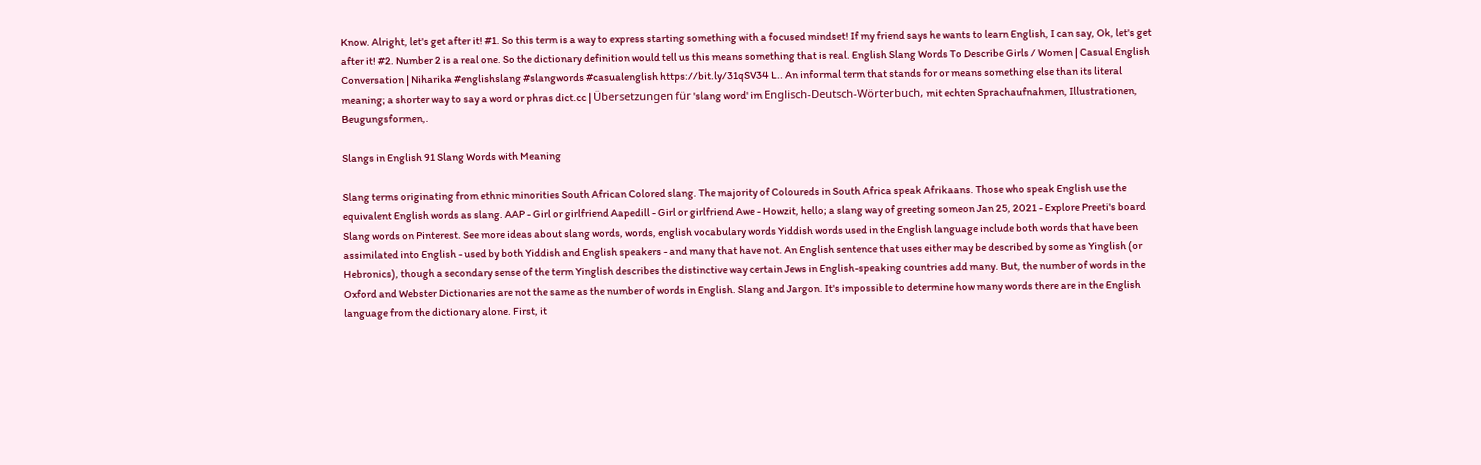Know. Alright, let's get after it! #1. So this term is a way to express starting something with a focused mindset! If my friend says he wants to learn English, I can say, Ok, let's get after it! #2. Number 2 is a real one. So the dictionary definition would tell us this means something that is real. English Slang Words To Describe Girls / Women | Casual English Conversation | Niharika #englishslang #slangwords #casualenglish https://bit.ly/31qSV34 L.. An informal term that stands for or means something else than its literal meaning; a shorter way to say a word or phras dict.cc | Übersetzungen für 'slang word' im Englisch-Deutsch-Wörterbuch, mit echten Sprachaufnahmen, Illustrationen, Beugungsformen,.

Slangs in English 91 Slang Words with Meaning

Slang terms originating from ethnic minorities South African Colored slang. The majority of Coloureds in South Africa speak Afrikaans. Those who speak English use the equivalent English words as slang. AAP - Girl or girlfriend Aapedill - Girl or girlfriend Awe - Howzit, hello; a slang way of greeting someon Jan 25, 2021 - Explore Preeti's board Slang words on Pinterest. See more ideas about slang words, words, english vocabulary words Yiddish words used in the English language include both words that have been assimilated into English - used by both Yiddish and English speakers - and many that have not. An English sentence that uses either may be described by some as Yinglish (or Hebronics), though a secondary sense of the term Yinglish describes the distinctive way certain Jews in English-speaking countries add many. But, the number of words in the Oxford and Webster Dictionaries are not the same as the number of words in English. Slang and Jargon. It's impossible to determine how many words there are in the English language from the dictionary alone. First, it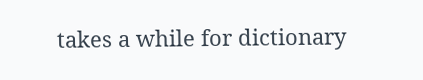takes a while for dictionary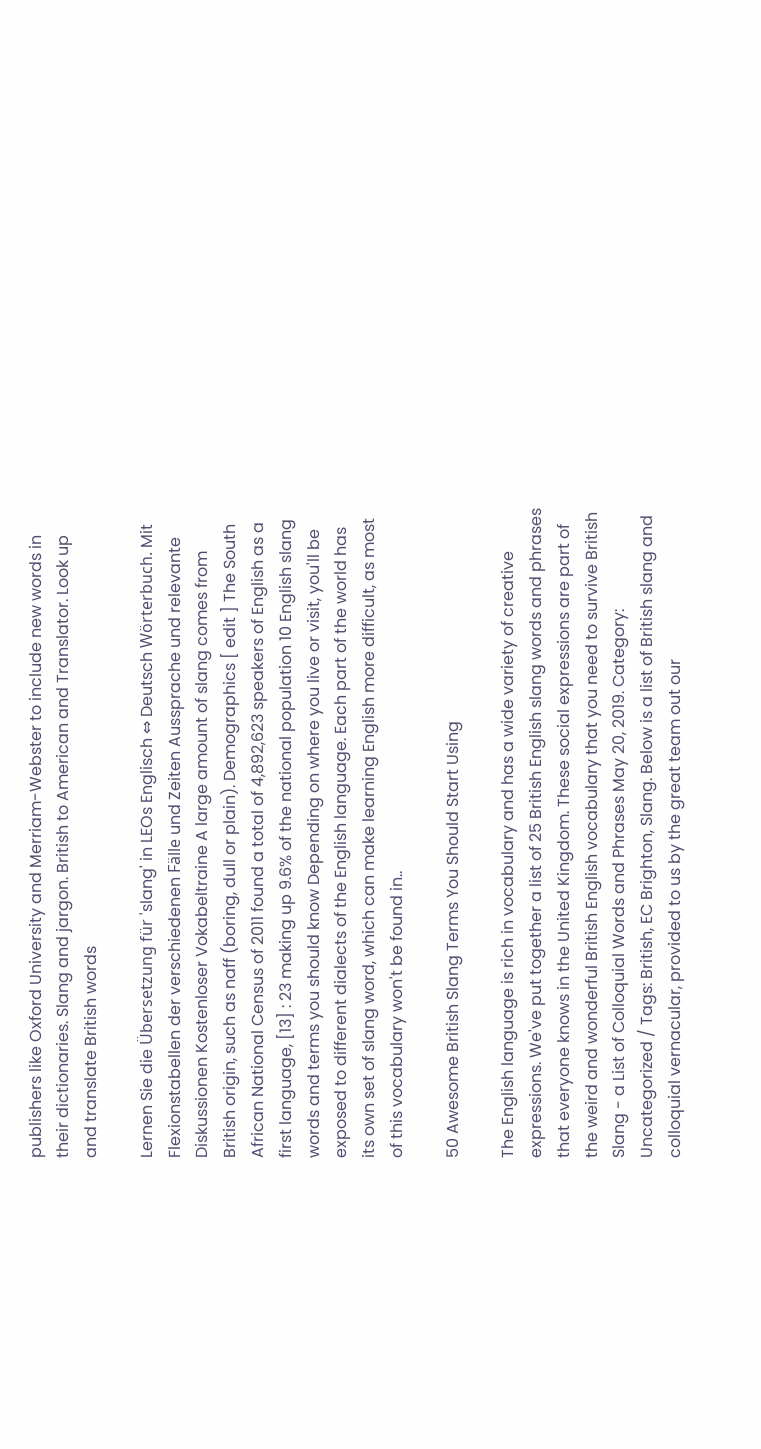publishers like Oxford University and Merriam-Webster to include new words in their dictionaries. Slang and jargon. British to American and Translator. Look up and translate British words

Lernen Sie die Übersetzung für 'slang' in LEOs Englisch ⇔ Deutsch Wörterbuch. Mit Flexionstabellen der verschiedenen Fälle und Zeiten Aussprache und relevante Diskussionen Kostenloser Vokabeltraine A large amount of slang comes from British origin, such as naff (boring, dull or plain). Demographics [ edit ] The South African National Census of 2011 found a total of 4,892,623 speakers of English as a first language, [13] : 23 making up 9.6% of the national population 10 English slang words and terms you should know Depending on where you live or visit, you'll be exposed to different dialects of the English language. Each part of the world has its own set of slang word, which can make learning English more difficult, as most of this vocabulary won't be found in..

50 Awesome British Slang Terms You Should Start Using

The English language is rich in vocabulary and has a wide variety of creative expressions. We've put together a list of 25 British English slang words and phrases that everyone knows in the United Kingdom. These social expressions are part of the weird and wonderful British English vocabulary that you need to survive British Slang - a List of Colloquial Words and Phrases May 20, 2019. Category: Uncategorized / Tags: British, EC Brighton, Slang. Below is a list of British slang and colloquial vernacular, provided to us by the great team out our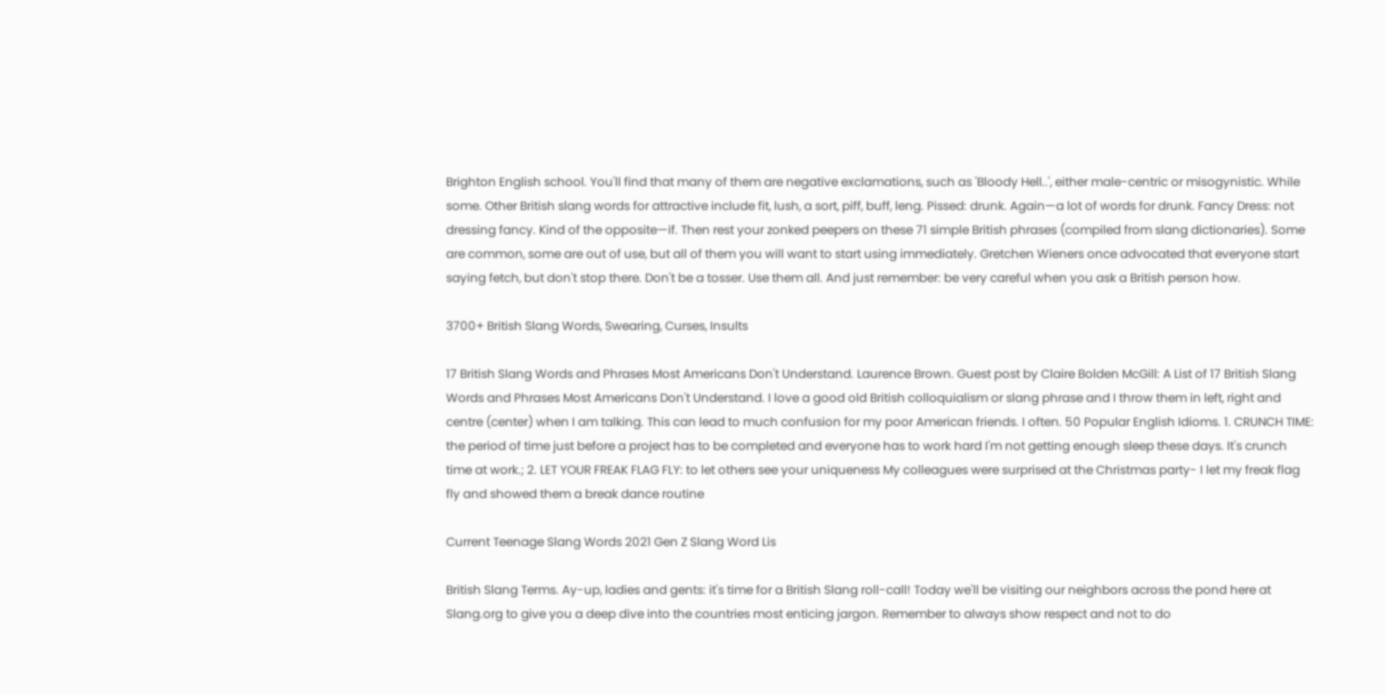Brighton English school. You'll find that many of them are negative exclamations, such as 'Bloody Hell..', either male-centric or misogynistic. While some. Other British slang words for attractive include fit, lush, a sort, piff, buff, leng. Pissed: drunk. Again—a lot of words for drunk. Fancy Dress: not dressing fancy. Kind of the opposite—if. Then rest your zonked peepers on these 71 simple British phrases (compiled from slang dictionaries). Some are common, some are out of use, but all of them you will want to start using immediately. Gretchen Wieners once advocated that everyone start saying fetch, but don't stop there. Don't be a tosser. Use them all. And just remember: be very careful when you ask a British person how.

3700+ British Slang Words, Swearing, Curses, Insults

17 British Slang Words and Phrases Most Americans Don't Understand. Laurence Brown. Guest post by Claire Bolden McGill: A List of 17 British Slang Words and Phrases Most Americans Don't Understand. I love a good old British colloquialism or slang phrase and I throw them in left, right and centre (center) when I am talking. This can lead to much confusion for my poor American friends. I often. 50 Popular English Idioms. 1. CRUNCH TIME: the period of time just before a project has to be completed and everyone has to work hard I'm not getting enough sleep these days. It's crunch time at work.; 2. LET YOUR FREAK FLAG FLY: to let others see your uniqueness My colleagues were surprised at the Christmas party- I let my freak flag fly and showed them a break dance routine

Current Teenage Slang Words 2021 Gen Z Slang Word Lis

British Slang Terms. Ay-up, ladies and gents: it's time for a British Slang roll-call! Today we'll be visiting our neighbors across the pond here at Slang.org to give you a deep dive into the countries most enticing jargon. Remember to always show respect and not to do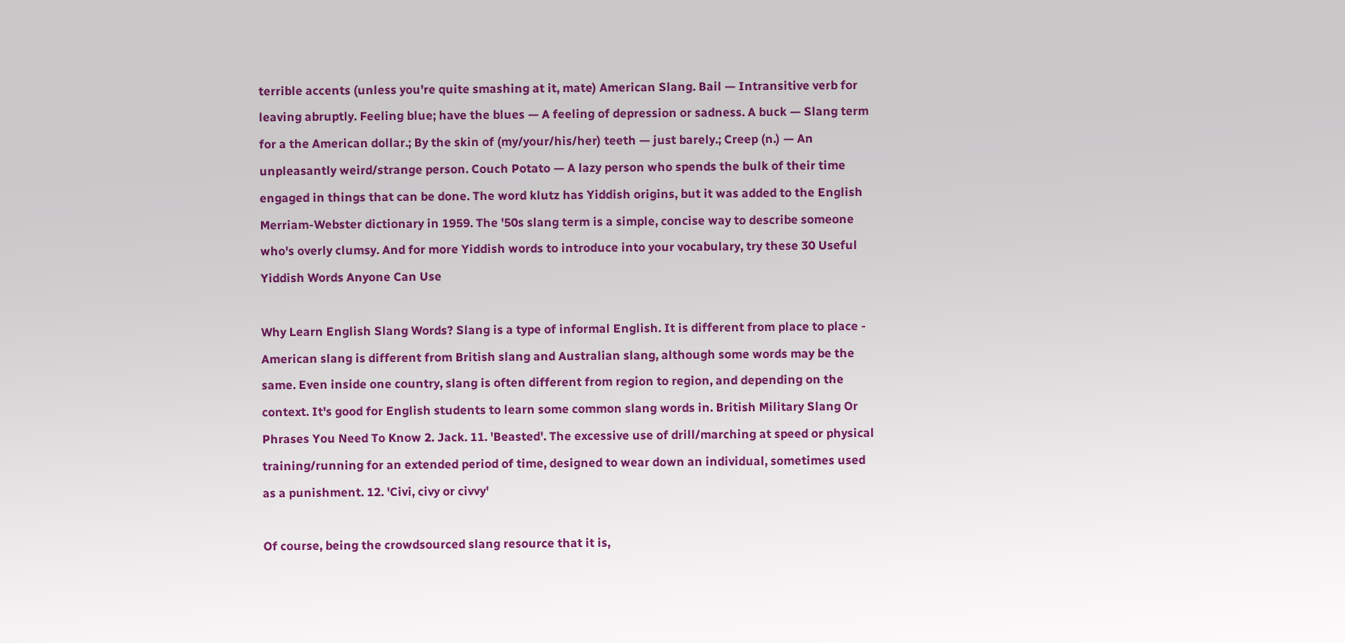terrible accents (unless you're quite smashing at it, mate) American Slang. Bail — Intransitive verb for leaving abruptly. Feeling blue; have the blues — A feeling of depression or sadness. A buck — Slang term for a the American dollar.; By the skin of (my/your/his/her) teeth — just barely.; Creep (n.) — An unpleasantly weird/strange person. Couch Potato — A lazy person who spends the bulk of their time engaged in things that can be done. The word klutz has Yiddish origins, but it was added to the English Merriam-Webster dictionary in 1959. The '50s slang term is a simple, concise way to describe someone who's overly clumsy. And for more Yiddish words to introduce into your vocabulary, try these 30 Useful Yiddish Words Anyone Can Use

Why Learn English Slang Words? Slang is a type of informal English. It is different from place to place - American slang is different from British slang and Australian slang, although some words may be the same. Even inside one country, slang is often different from region to region, and depending on the context. It's good for English students to learn some common slang words in. British Military Slang Or Phrases You Need To Know 2. Jack. 11. 'Beasted'. The excessive use of drill/marching at speed or physical training/running for an extended period of time, designed to wear down an individual, sometimes used as a punishment. 12. 'Civi, civy or civvy'

Of course, being the crowdsourced slang resource that it is,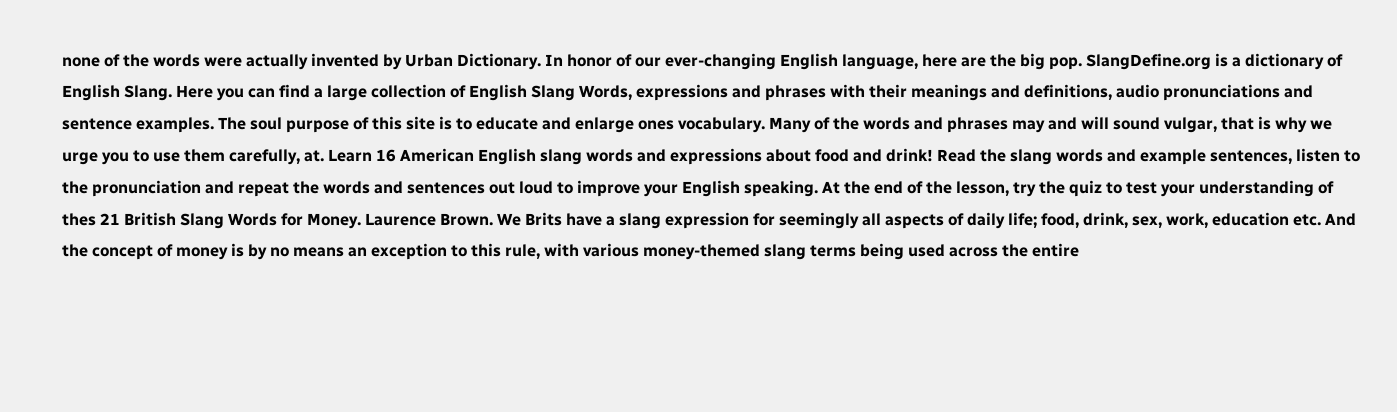none of the words were actually invented by Urban Dictionary. In honor of our ever-changing English language, here are the big pop. SlangDefine.org is a dictionary of English Slang. Here you can find a large collection of English Slang Words, expressions and phrases with their meanings and definitions, audio pronunciations and sentence examples. The soul purpose of this site is to educate and enlarge ones vocabulary. Many of the words and phrases may and will sound vulgar, that is why we urge you to use them carefully, at. Learn 16 American English slang words and expressions about food and drink! Read the slang words and example sentences, listen to the pronunciation and repeat the words and sentences out loud to improve your English speaking. At the end of the lesson, try the quiz to test your understanding of thes 21 British Slang Words for Money. Laurence Brown. We Brits have a slang expression for seemingly all aspects of daily life; food, drink, sex, work, education etc. And the concept of money is by no means an exception to this rule, with various money-themed slang terms being used across the entire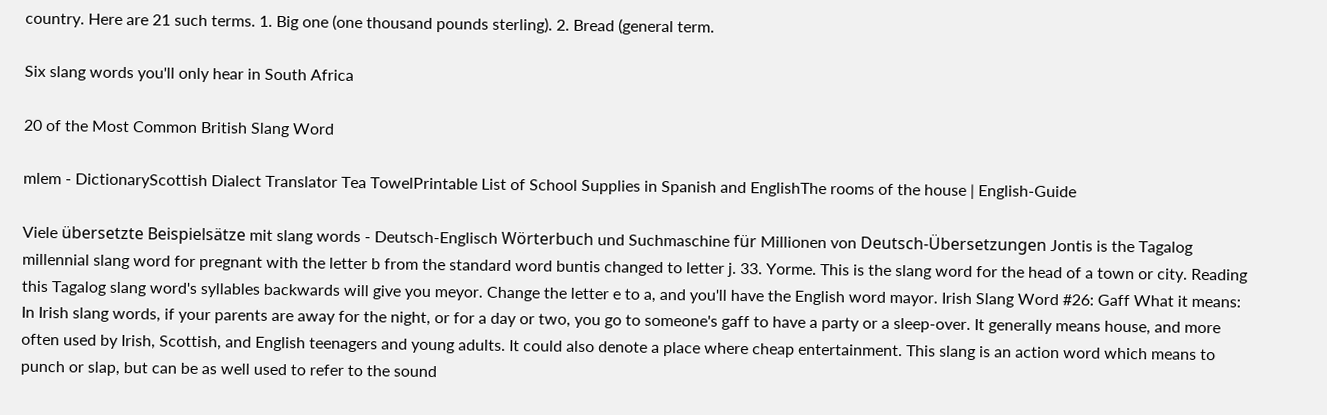country. Here are 21 such terms. 1. Big one (one thousand pounds sterling). 2. Bread (general term.

Six slang words you'll only hear in South Africa

20 of the Most Common British Slang Word

mlem - DictionaryScottish Dialect Translator Tea TowelPrintable List of School Supplies in Spanish and EnglishThe rooms of the house | English-Guide

Viele übersetzte Beispielsätze mit slang words - Deutsch-Englisch Wörterbuch und Suchmaschine für Millionen von Deutsch-Übersetzungen Jontis is the Tagalog millennial slang word for pregnant with the letter b from the standard word buntis changed to letter j. 33. Yorme. This is the slang word for the head of a town or city. Reading this Tagalog slang word's syllables backwards will give you meyor. Change the letter e to a, and you'll have the English word mayor. Irish Slang Word #26: Gaff What it means: In Irish slang words, if your parents are away for the night, or for a day or two, you go to someone's gaff to have a party or a sleep-over. It generally means house, and more often used by Irish, Scottish, and English teenagers and young adults. It could also denote a place where cheap entertainment. This slang is an action word which means to punch or slap, but can be as well used to refer to the sound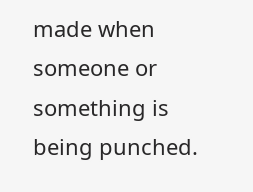made when someone or something is being punched.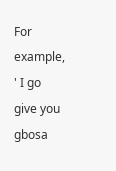For example, ' I go give you gbosa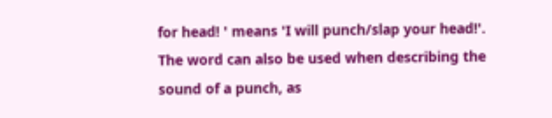for head! ' means 'I will punch/slap your head!'. The word can also be used when describing the sound of a punch, as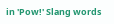in 'Pow!' Slang words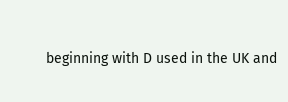beginning with D used in the UK and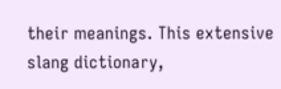their meanings. This extensive slang dictionary,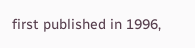first published in 1996,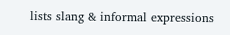lists slang & informal expressions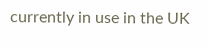currently in use in the UK